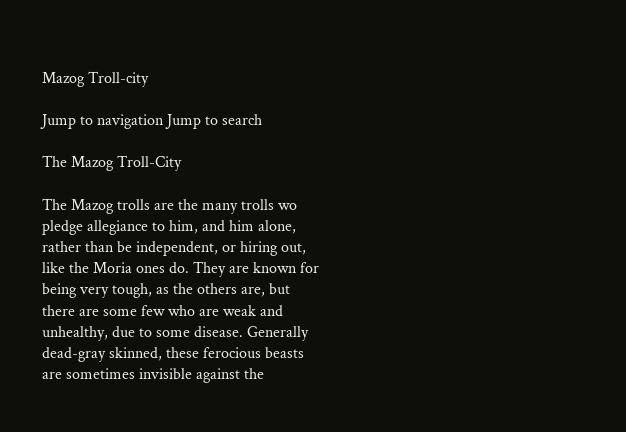Mazog Troll-city

Jump to navigation Jump to search

The Mazog Troll-City

The Mazog trolls are the many trolls wo pledge allegiance to him, and him alone, rather than be independent, or hiring out, like the Moria ones do. They are known for being very tough, as the others are, but there are some few who are weak and unhealthy, due to some disease. Generally dead-gray skinned, these ferocious beasts are sometimes invisible against the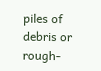piles of debris or rough-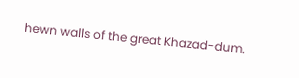hewn walls of the great Khazad-dum.